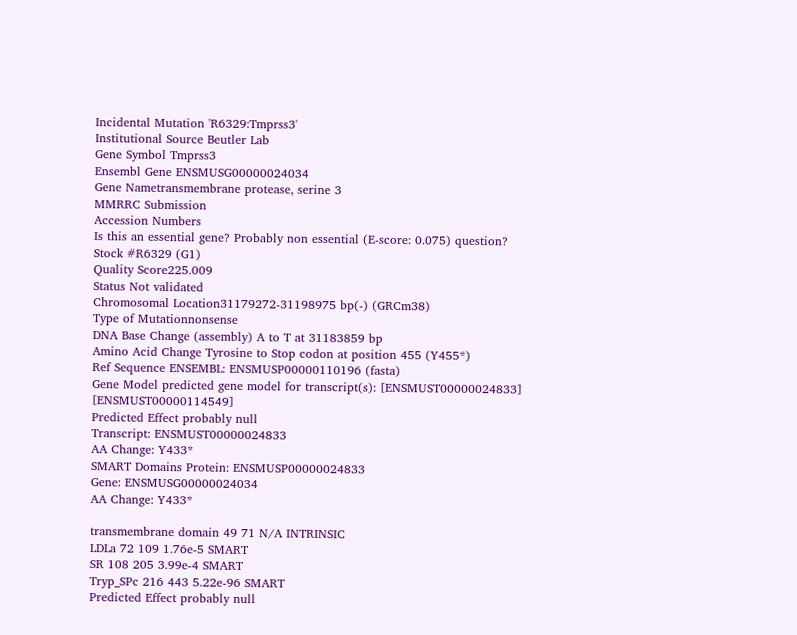Incidental Mutation 'R6329:Tmprss3'
Institutional Source Beutler Lab
Gene Symbol Tmprss3
Ensembl Gene ENSMUSG00000024034
Gene Nametransmembrane protease, serine 3
MMRRC Submission
Accession Numbers
Is this an essential gene? Probably non essential (E-score: 0.075) question?
Stock #R6329 (G1)
Quality Score225.009
Status Not validated
Chromosomal Location31179272-31198975 bp(-) (GRCm38)
Type of Mutationnonsense
DNA Base Change (assembly) A to T at 31183859 bp
Amino Acid Change Tyrosine to Stop codon at position 455 (Y455*)
Ref Sequence ENSEMBL: ENSMUSP00000110196 (fasta)
Gene Model predicted gene model for transcript(s): [ENSMUST00000024833] [ENSMUST00000114549]
Predicted Effect probably null
Transcript: ENSMUST00000024833
AA Change: Y433*
SMART Domains Protein: ENSMUSP00000024833
Gene: ENSMUSG00000024034
AA Change: Y433*

transmembrane domain 49 71 N/A INTRINSIC
LDLa 72 109 1.76e-5 SMART
SR 108 205 3.99e-4 SMART
Tryp_SPc 216 443 5.22e-96 SMART
Predicted Effect probably null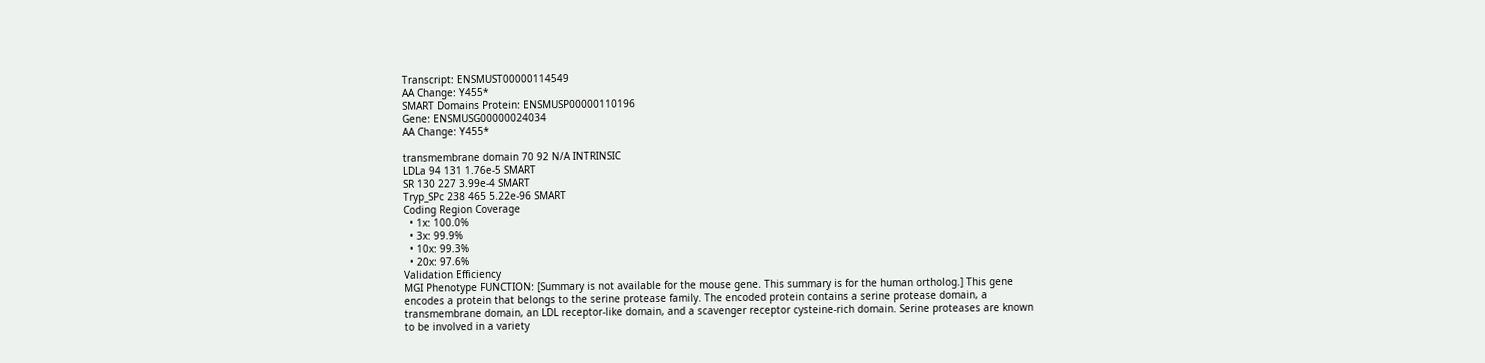Transcript: ENSMUST00000114549
AA Change: Y455*
SMART Domains Protein: ENSMUSP00000110196
Gene: ENSMUSG00000024034
AA Change: Y455*

transmembrane domain 70 92 N/A INTRINSIC
LDLa 94 131 1.76e-5 SMART
SR 130 227 3.99e-4 SMART
Tryp_SPc 238 465 5.22e-96 SMART
Coding Region Coverage
  • 1x: 100.0%
  • 3x: 99.9%
  • 10x: 99.3%
  • 20x: 97.6%
Validation Efficiency
MGI Phenotype FUNCTION: [Summary is not available for the mouse gene. This summary is for the human ortholog.] This gene encodes a protein that belongs to the serine protease family. The encoded protein contains a serine protease domain, a transmembrane domain, an LDL receptor-like domain, and a scavenger receptor cysteine-rich domain. Serine proteases are known to be involved in a variety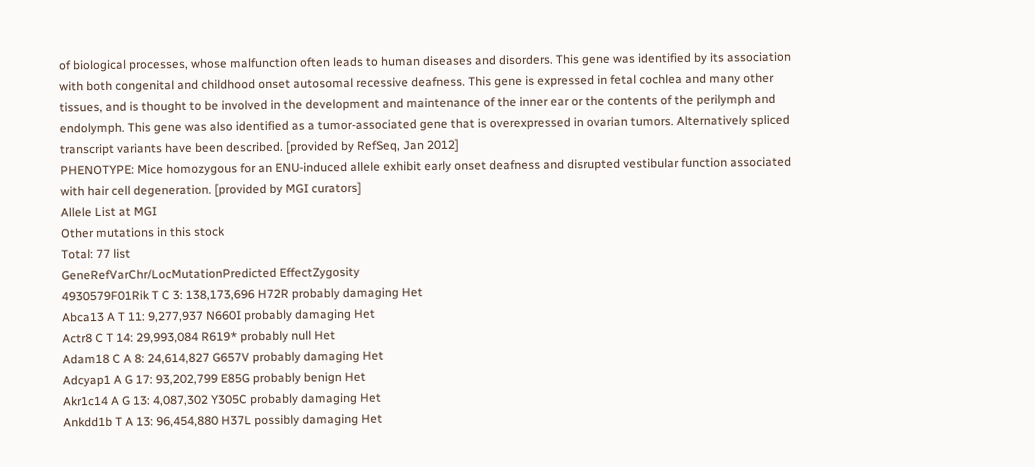of biological processes, whose malfunction often leads to human diseases and disorders. This gene was identified by its association with both congenital and childhood onset autosomal recessive deafness. This gene is expressed in fetal cochlea and many other tissues, and is thought to be involved in the development and maintenance of the inner ear or the contents of the perilymph and endolymph. This gene was also identified as a tumor-associated gene that is overexpressed in ovarian tumors. Alternatively spliced transcript variants have been described. [provided by RefSeq, Jan 2012]
PHENOTYPE: Mice homozygous for an ENU-induced allele exhibit early onset deafness and disrupted vestibular function associated with hair cell degeneration. [provided by MGI curators]
Allele List at MGI
Other mutations in this stock
Total: 77 list
GeneRefVarChr/LocMutationPredicted EffectZygosity
4930579F01Rik T C 3: 138,173,696 H72R probably damaging Het
Abca13 A T 11: 9,277,937 N660I probably damaging Het
Actr8 C T 14: 29,993,084 R619* probably null Het
Adam18 C A 8: 24,614,827 G657V probably damaging Het
Adcyap1 A G 17: 93,202,799 E85G probably benign Het
Akr1c14 A G 13: 4,087,302 Y305C probably damaging Het
Ankdd1b T A 13: 96,454,880 H37L possibly damaging Het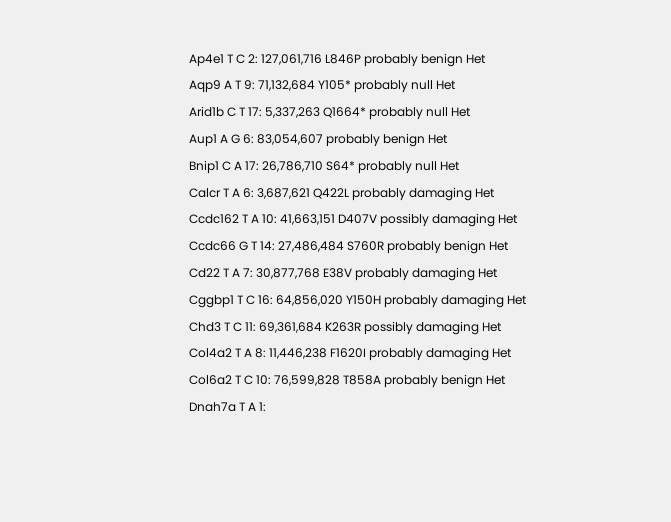Ap4e1 T C 2: 127,061,716 L846P probably benign Het
Aqp9 A T 9: 71,132,684 Y105* probably null Het
Arid1b C T 17: 5,337,263 Q1664* probably null Het
Aup1 A G 6: 83,054,607 probably benign Het
Bnip1 C A 17: 26,786,710 S64* probably null Het
Calcr T A 6: 3,687,621 Q422L probably damaging Het
Ccdc162 T A 10: 41,663,151 D407V possibly damaging Het
Ccdc66 G T 14: 27,486,484 S760R probably benign Het
Cd22 T A 7: 30,877,768 E38V probably damaging Het
Cggbp1 T C 16: 64,856,020 Y150H probably damaging Het
Chd3 T C 11: 69,361,684 K263R possibly damaging Het
Col4a2 T A 8: 11,446,238 F1620I probably damaging Het
Col6a2 T C 10: 76,599,828 T858A probably benign Het
Dnah7a T A 1: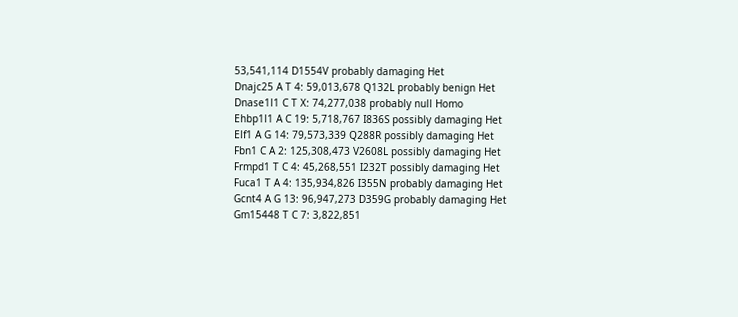53,541,114 D1554V probably damaging Het
Dnajc25 A T 4: 59,013,678 Q132L probably benign Het
Dnase1l1 C T X: 74,277,038 probably null Homo
Ehbp1l1 A C 19: 5,718,767 I836S possibly damaging Het
Elf1 A G 14: 79,573,339 Q288R possibly damaging Het
Fbn1 C A 2: 125,308,473 V2608L possibly damaging Het
Frmpd1 T C 4: 45,268,551 I232T possibly damaging Het
Fuca1 T A 4: 135,934,826 I355N probably damaging Het
Gcnt4 A G 13: 96,947,273 D359G probably damaging Het
Gm15448 T C 7: 3,822,851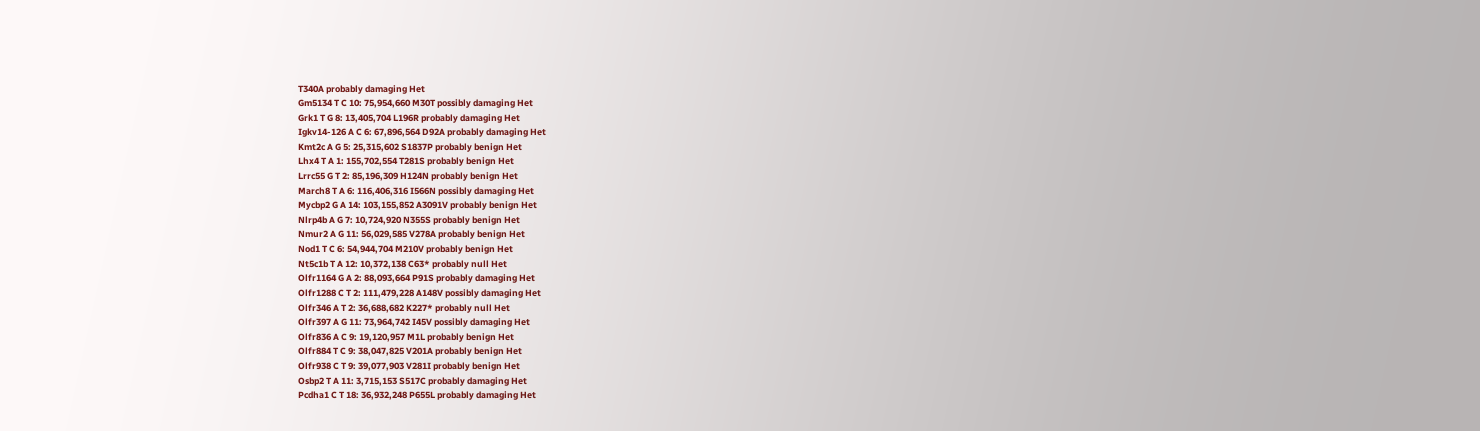T340A probably damaging Het
Gm5134 T C 10: 75,954,660 M30T possibly damaging Het
Grk1 T G 8: 13,405,704 L196R probably damaging Het
Igkv14-126 A C 6: 67,896,564 D92A probably damaging Het
Kmt2c A G 5: 25,315,602 S1837P probably benign Het
Lhx4 T A 1: 155,702,554 T281S probably benign Het
Lrrc55 G T 2: 85,196,309 H124N probably benign Het
March8 T A 6: 116,406,316 I566N possibly damaging Het
Mycbp2 G A 14: 103,155,852 A3091V probably benign Het
Nlrp4b A G 7: 10,724,920 N355S probably benign Het
Nmur2 A G 11: 56,029,585 V278A probably benign Het
Nod1 T C 6: 54,944,704 M210V probably benign Het
Nt5c1b T A 12: 10,372,138 C63* probably null Het
Olfr1164 G A 2: 88,093,664 P91S probably damaging Het
Olfr1288 C T 2: 111,479,228 A148V possibly damaging Het
Olfr346 A T 2: 36,688,682 K227* probably null Het
Olfr397 A G 11: 73,964,742 I45V possibly damaging Het
Olfr836 A C 9: 19,120,957 M1L probably benign Het
Olfr884 T C 9: 38,047,825 V201A probably benign Het
Olfr938 C T 9: 39,077,903 V281I probably benign Het
Osbp2 T A 11: 3,715,153 S517C probably damaging Het
Pcdha1 C T 18: 36,932,248 P655L probably damaging Het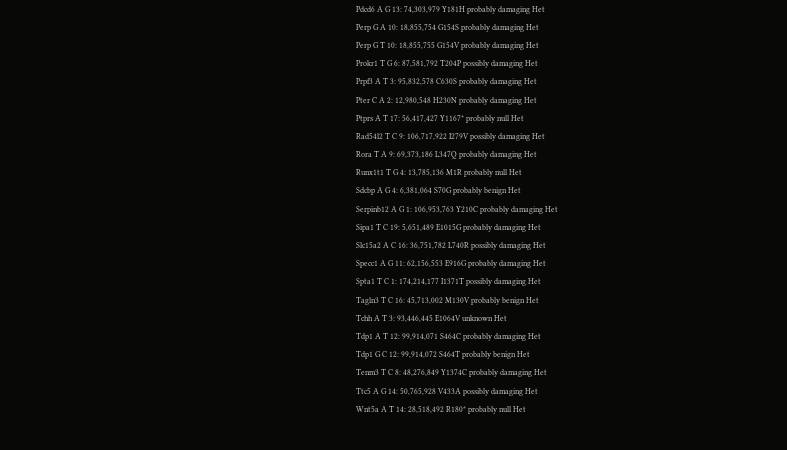Pdcd6 A G 13: 74,303,979 Y181H probably damaging Het
Perp G A 10: 18,855,754 G154S probably damaging Het
Perp G T 10: 18,855,755 G154V probably damaging Het
Prokr1 T G 6: 87,581,792 T204P possibly damaging Het
Prpf3 A T 3: 95,832,578 C630S probably damaging Het
Pter C A 2: 12,980,548 H230N probably damaging Het
Ptprs A T 17: 56,417,427 Y1167* probably null Het
Rad54l2 T C 9: 106,717,922 I279V possibly damaging Het
Rora T A 9: 69,373,186 L347Q probably damaging Het
Runx1t1 T G 4: 13,785,136 M1R probably null Het
Sdcbp A G 4: 6,381,064 S70G probably benign Het
Serpinb12 A G 1: 106,953,763 Y210C probably damaging Het
Sipa1 T C 19: 5,651,489 E1015G probably damaging Het
Slc15a2 A C 16: 36,751,782 L740R possibly damaging Het
Specc1 A G 11: 62,156,553 E916G probably damaging Het
Spta1 T C 1: 174,214,177 I1371T possibly damaging Het
Tagln3 T C 16: 45,713,002 M130V probably benign Het
Tchh A T 3: 93,446,445 E1064V unknown Het
Tdp1 A T 12: 99,914,071 S464C probably damaging Het
Tdp1 G C 12: 99,914,072 S464T probably benign Het
Tenm3 T C 8: 48,276,849 Y1374C probably damaging Het
Ttc5 A G 14: 50,765,928 V433A possibly damaging Het
Wnt5a A T 14: 28,518,492 R180* probably null Het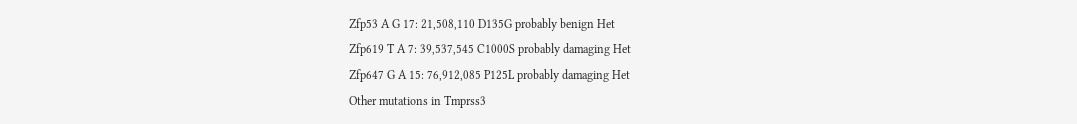Zfp53 A G 17: 21,508,110 D135G probably benign Het
Zfp619 T A 7: 39,537,545 C1000S probably damaging Het
Zfp647 G A 15: 76,912,085 P125L probably damaging Het
Other mutations in Tmprss3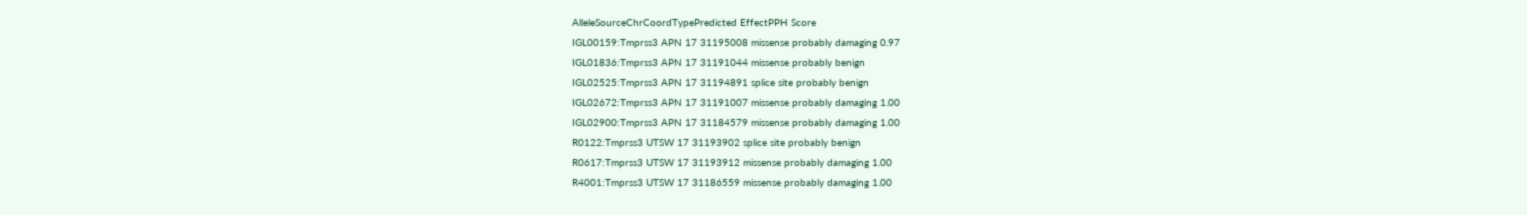AlleleSourceChrCoordTypePredicted EffectPPH Score
IGL00159:Tmprss3 APN 17 31195008 missense probably damaging 0.97
IGL01836:Tmprss3 APN 17 31191044 missense probably benign
IGL02525:Tmprss3 APN 17 31194891 splice site probably benign
IGL02672:Tmprss3 APN 17 31191007 missense probably damaging 1.00
IGL02900:Tmprss3 APN 17 31184579 missense probably damaging 1.00
R0122:Tmprss3 UTSW 17 31193902 splice site probably benign
R0617:Tmprss3 UTSW 17 31193912 missense probably damaging 1.00
R4001:Tmprss3 UTSW 17 31186559 missense probably damaging 1.00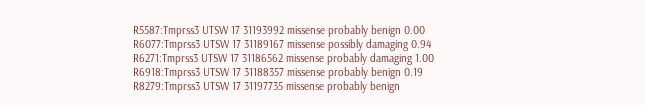R5587:Tmprss3 UTSW 17 31193992 missense probably benign 0.00
R6077:Tmprss3 UTSW 17 31189167 missense possibly damaging 0.94
R6271:Tmprss3 UTSW 17 31186562 missense probably damaging 1.00
R6918:Tmprss3 UTSW 17 31188357 missense probably benign 0.19
R8279:Tmprss3 UTSW 17 31197735 missense probably benign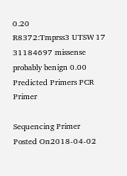0.20
R8372:Tmprss3 UTSW 17 31184697 missense probably benign 0.00
Predicted Primers PCR Primer

Sequencing Primer
Posted On2018-04-02